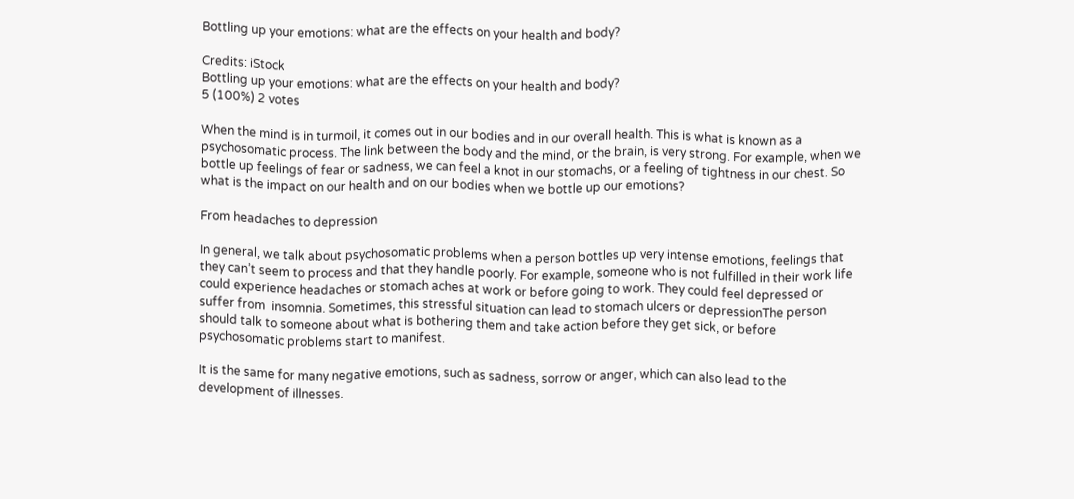Bottling up your emotions: what are the effects on your health and body?

Credits: iStock
Bottling up your emotions: what are the effects on your health and body?
5 (100%) 2 votes

When the mind is in turmoil, it comes out in our bodies and in our overall health. This is what is known as a psychosomatic process. The link between the body and the mind, or the brain, is very strong. For example, when we bottle up feelings of fear or sadness, we can feel a knot in our stomachs, or a feeling of tightness in our chest. So what is the impact on our health and on our bodies when we bottle up our emotions?

From headaches to depression

In general, we talk about psychosomatic problems when a person bottles up very intense emotions, feelings that they can’t seem to process and that they handle poorly. For example, someone who is not fulfilled in their work life could experience headaches or stomach aches at work or before going to work. They could feel depressed or suffer from  insomnia. Sometimes, this stressful situation can lead to stomach ulcers or depressionThe person should talk to someone about what is bothering them and take action before they get sick, or before psychosomatic problems start to manifest.

It is the same for many negative emotions, such as sadness, sorrow or anger, which can also lead to the development of illnesses.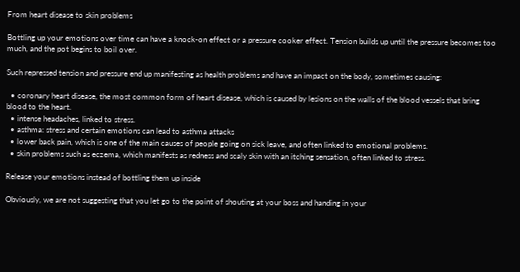From heart disease to skin problems

Bottling up your emotions over time can have a knock-on effect or a pressure cooker effect. Tension builds up until the pressure becomes too much, and the pot begins to boil over.

Such repressed tension and pressure end up manifesting as health problems and have an impact on the body, sometimes causing:

  • coronary heart disease, the most common form of heart disease, which is caused by lesions on the walls of the blood vessels that bring blood to the heart.
  • intense headaches, linked to stress.
  • asthma: stress and certain emotions can lead to asthma attacks
  • lower back pain, which is one of the main causes of people going on sick leave, and often linked to emotional problems.
  • skin problems such as eczema, which manifests as redness and scaly skin with an itching sensation, often linked to stress.

Release your emotions instead of bottling them up inside

Obviously, we are not suggesting that you let go to the point of shouting at your boss and handing in your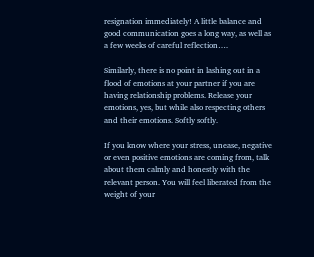resignation immediately! A little balance and good communication goes a long way, as well as a few weeks of careful reflection….

Similarly, there is no point in lashing out in a flood of emotions at your partner if you are having relationship problems. Release your emotions, yes, but while also respecting others and their emotions. Softly softly.

If you know where your stress, unease, negative or even positive emotions are coming from, talk about them calmly and honestly with the relevant person. You will feel liberated from the weight of your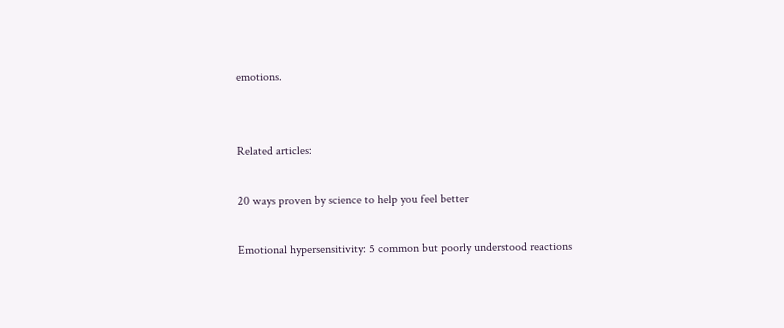emotions.


Related articles:

20 ways proven by science to help you feel better

Emotional hypersensitivity: 5 common but poorly understood reactions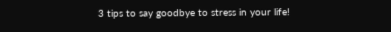3 tips to say goodbye to stress in your life!